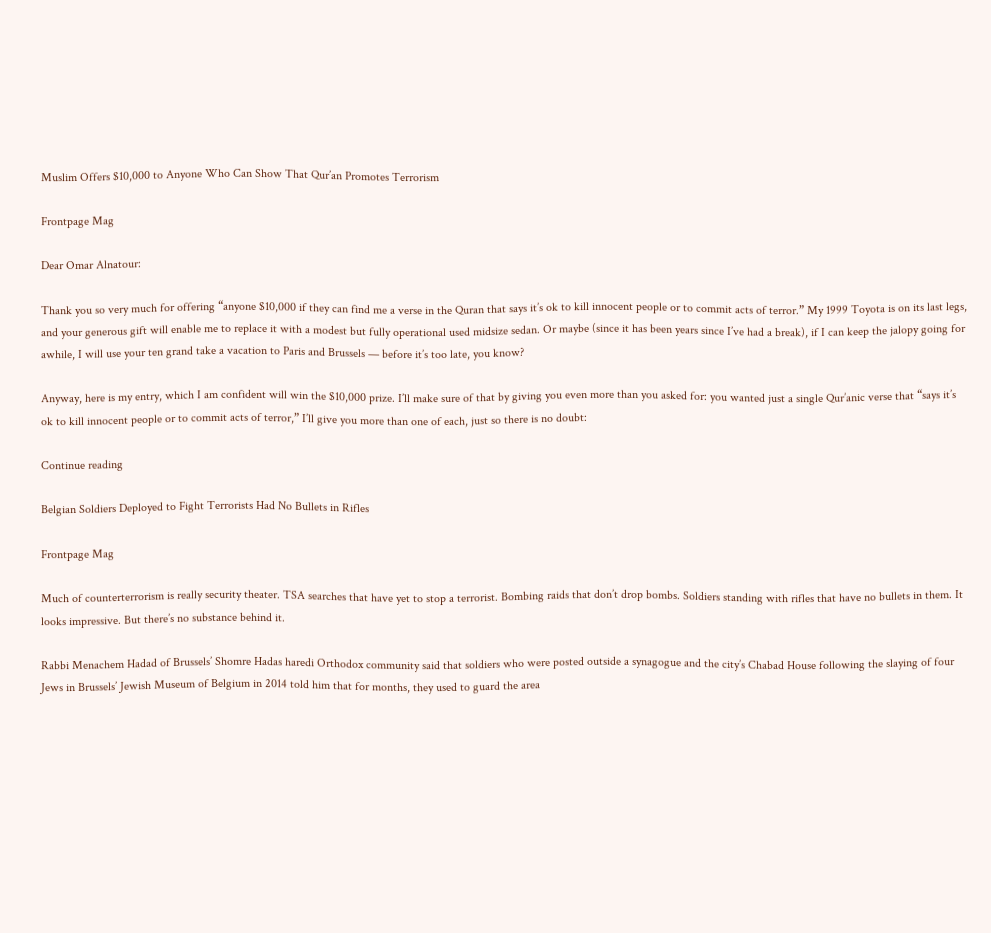Muslim Offers $10,000 to Anyone Who Can Show That Qur’an Promotes Terrorism

Frontpage Mag

Dear Omar Alnatour:

Thank you so very much for offering “anyone $10,000 if they can find me a verse in the Quran that says it’s ok to kill innocent people or to commit acts of terror.” My 1999 Toyota is on its last legs, and your generous gift will enable me to replace it with a modest but fully operational used midsize sedan. Or maybe (since it has been years since I’ve had a break), if I can keep the jalopy going for awhile, I will use your ten grand take a vacation to Paris and Brussels — before it’s too late, you know?

Anyway, here is my entry, which I am confident will win the $10,000 prize. I’ll make sure of that by giving you even more than you asked for: you wanted just a single Qur’anic verse that “says it’s ok to kill innocent people or to commit acts of terror,” I’ll give you more than one of each, just so there is no doubt:

Continue reading

Belgian Soldiers Deployed to Fight Terrorists Had No Bullets in Rifles

Frontpage Mag

Much of counterterrorism is really security theater. TSA searches that have yet to stop a terrorist. Bombing raids that don’t drop bombs. Soldiers standing with rifles that have no bullets in them. It looks impressive. But there’s no substance behind it.

Rabbi Menachem Hadad of Brussels’ Shomre Hadas haredi Orthodox community said that soldiers who were posted outside a synagogue and the city’s Chabad House following the slaying of four Jews in Brussels’ Jewish Museum of Belgium in 2014 told him that for months, they used to guard the area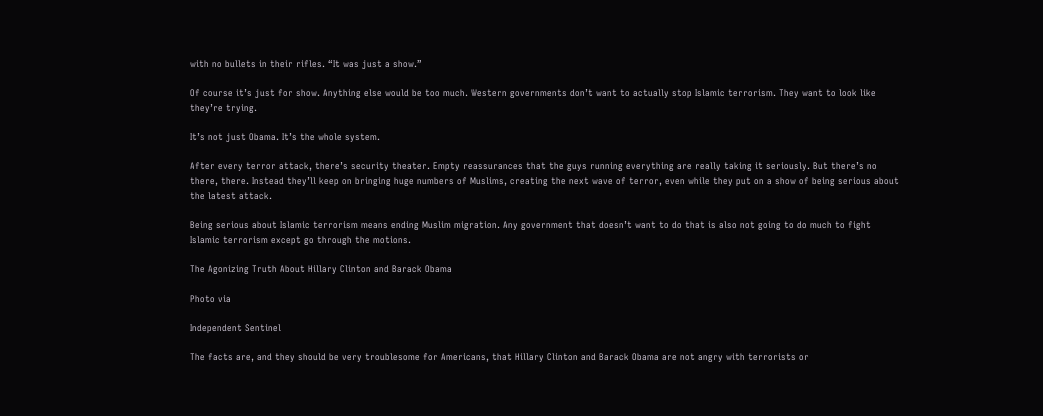with no bullets in their rifles. “It was just a show.”

Of course it’s just for show. Anything else would be too much. Western governments don’t want to actually stop Islamic terrorism. They want to look like they’re trying.

It’s not just Obama. It’s the whole system.

After every terror attack, there’s security theater. Empty reassurances that the guys running everything are really taking it seriously. But there’s no there, there. Instead they’ll keep on bringing huge numbers of Muslims, creating the next wave of terror, even while they put on a show of being serious about the latest attack.

Being serious about Islamic terrorism means ending Muslim migration. Any government that doesn’t want to do that is also not going to do much to fight Islamic terrorism except go through the motions.

The Agonizing Truth About Hillary Clinton and Barack Obama

Photo via

Independent Sentinel

The facts are, and they should be very troublesome for Americans, that Hillary Clinton and Barack Obama are not angry with terrorists or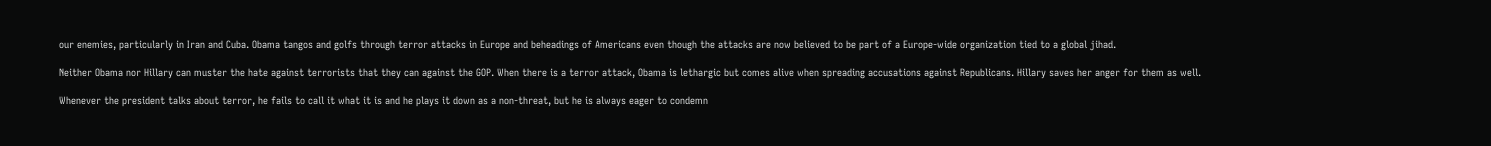our enemies, particularly in Iran and Cuba. Obama tangos and golfs through terror attacks in Europe and beheadings of Americans even though the attacks are now believed to be part of a Europe-wide organization tied to a global jihad.

Neither Obama nor Hillary can muster the hate against terrorists that they can against the GOP. When there is a terror attack, Obama is lethargic but comes alive when spreading accusations against Republicans. Hillary saves her anger for them as well.

Whenever the president talks about terror, he fails to call it what it is and he plays it down as a non-threat, but he is always eager to condemn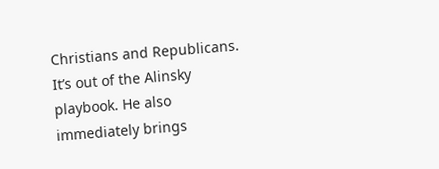Christians and Republicans. It’s out of the Alinsky playbook. He also immediately brings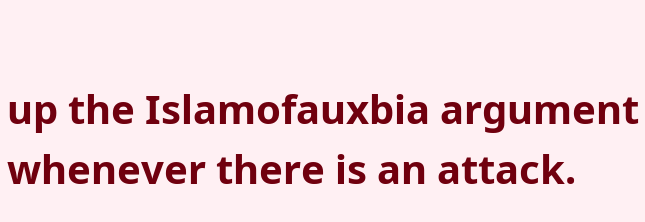up the Islamofauxbia argument whenever there is an attack.